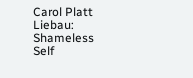Carol Platt Liebau: Shameless Self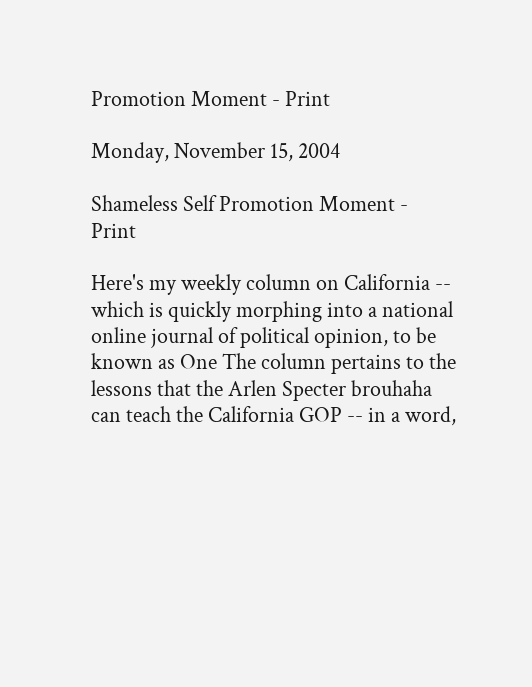Promotion Moment - Print

Monday, November 15, 2004

Shameless Self Promotion Moment - Print

Here's my weekly column on California -- which is quickly morphing into a national online journal of political opinion, to be known as One The column pertains to the lessons that the Arlen Specter brouhaha can teach the California GOP -- in a word,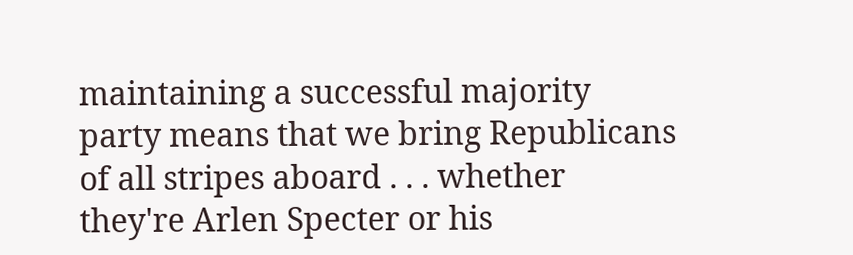maintaining a successful majority party means that we bring Republicans of all stripes aboard . . . whether they're Arlen Specter or his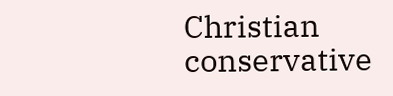Christian conservative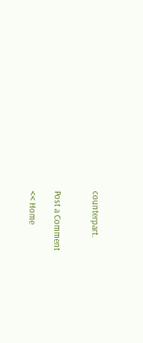counterpart.


Post a Comment

<< Home